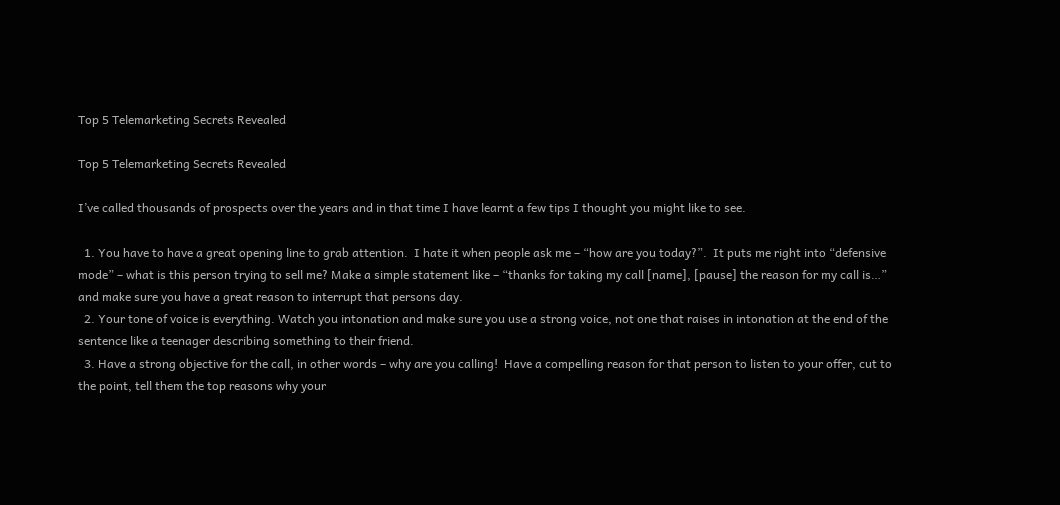Top 5 Telemarketing Secrets Revealed

Top 5 Telemarketing Secrets Revealed

I’ve called thousands of prospects over the years and in that time I have learnt a few tips I thought you might like to see.

  1. You have to have a great opening line to grab attention.  I hate it when people ask me – “how are you today?”.  It puts me right into “defensive mode” – what is this person trying to sell me? Make a simple statement like – “thanks for taking my call [name], [pause] the reason for my call is…” and make sure you have a great reason to interrupt that persons day.
  2. Your tone of voice is everything. Watch you intonation and make sure you use a strong voice, not one that raises in intonation at the end of the sentence like a teenager describing something to their friend.
  3. Have a strong objective for the call, in other words – why are you calling!  Have a compelling reason for that person to listen to your offer, cut to the point, tell them the top reasons why your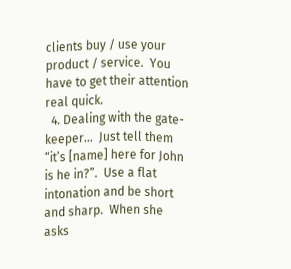clients buy / use your product / service.  You have to get their attention real quick.
  4. Dealing with the gate-keeper…  Just tell them “it’s [name] here for John is he in?”.  Use a flat intonation and be short and sharp.  When she asks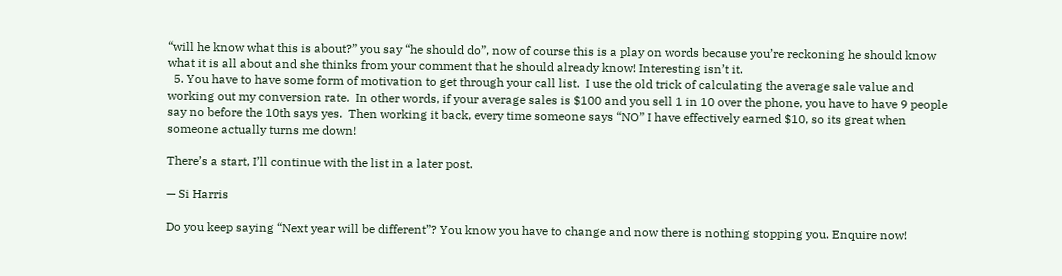“will he know what this is about?” you say “he should do”, now of course this is a play on words because you’re reckoning he should know what it is all about and she thinks from your comment that he should already know! Interesting isn’t it.
  5. You have to have some form of motivation to get through your call list.  I use the old trick of calculating the average sale value and working out my conversion rate.  In other words, if your average sales is $100 and you sell 1 in 10 over the phone, you have to have 9 people say no before the 10th says yes.  Then working it back, every time someone says “NO” I have effectively earned $10, so its great when someone actually turns me down!

There’s a start, I’ll continue with the list in a later post.

— Si Harris

Do you keep saying “Next year will be different”? You know you have to change and now there is nothing stopping you. Enquire now!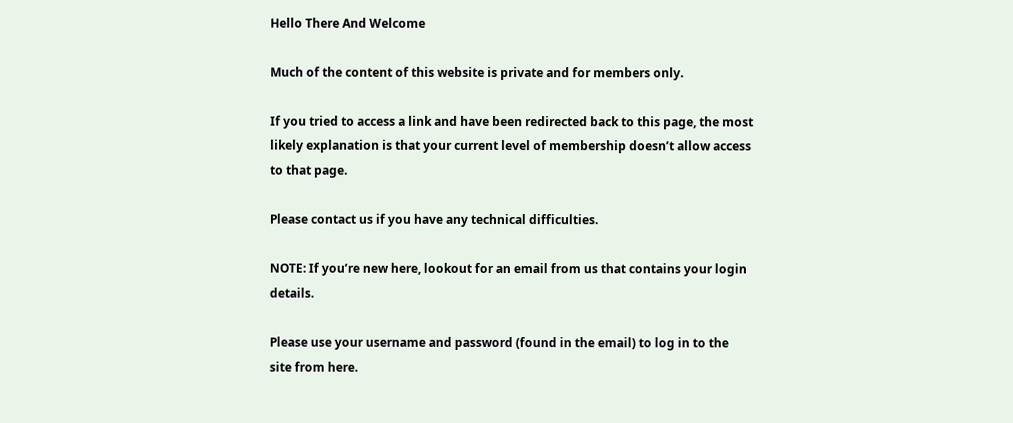Hello There And Welcome

Much of the content of this website is private and for members only.

If you tried to access a link and have been redirected back to this page, the most likely explanation is that your current level of membership doesn’t allow access to that page.

Please contact us if you have any technical difficulties.

NOTE: If you’re new here, lookout for an email from us that contains your login details.

Please use your username and password (found in the email) to log in to the site from here.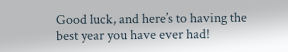Good luck, and here’s to having the best year you have ever had!